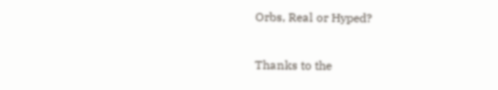Orbs, Real or Hyped?

Thanks to the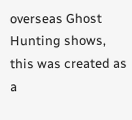overseas Ghost Hunting shows, this was created as a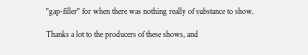"gap-filler" for when there was nothing really of substance to show.

Thanks a lot to the producers of these shows, and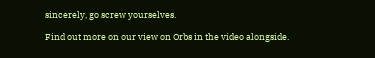sincerely, go screw yourselves.

Find out more on our view on Orbs in the video alongside.